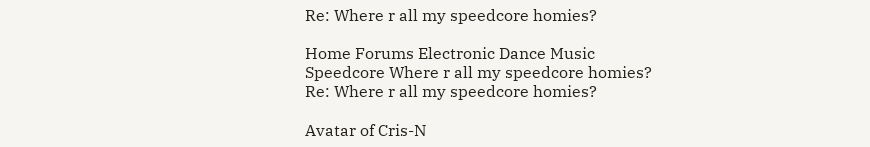Re: Where r all my speedcore homies?

Home Forums Electronic Dance Music Speedcore Where r all my speedcore homies? Re: Where r all my speedcore homies?

Avatar of Cris-N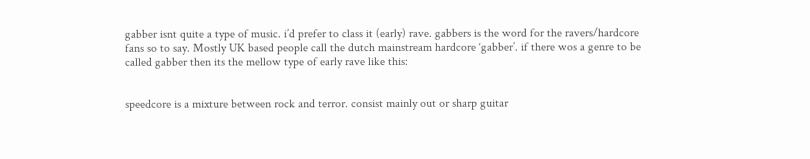gabber isnt quite a type of music. i’d prefer to class it (early) rave. gabbers is the word for the ravers/hardcore fans so to say. Mostly UK based people call the dutch mainstream hardcore ‘gabber’. if there wos a genre to be called gabber then its the mellow type of early rave like this:


speedcore is a mixture between rock and terror. consist mainly out or sharp guitar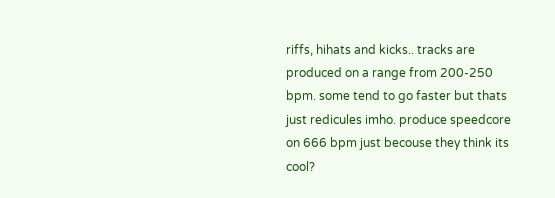riffs, hihats and kicks.. tracks are produced on a range from 200-250 bpm. some tend to go faster but thats just redicules imho. produce speedcore on 666 bpm just becouse they think its cool?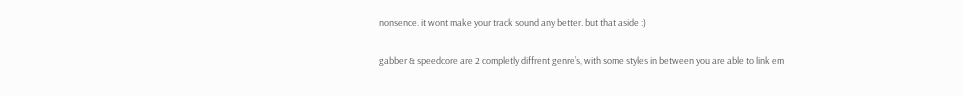nonsence. it wont make your track sound any better. but that aside :)

gabber & speedcore are 2 completly diffrent genre’s, with some styles in between you are able to link em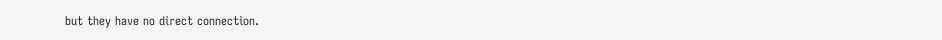but they have no direct connection.